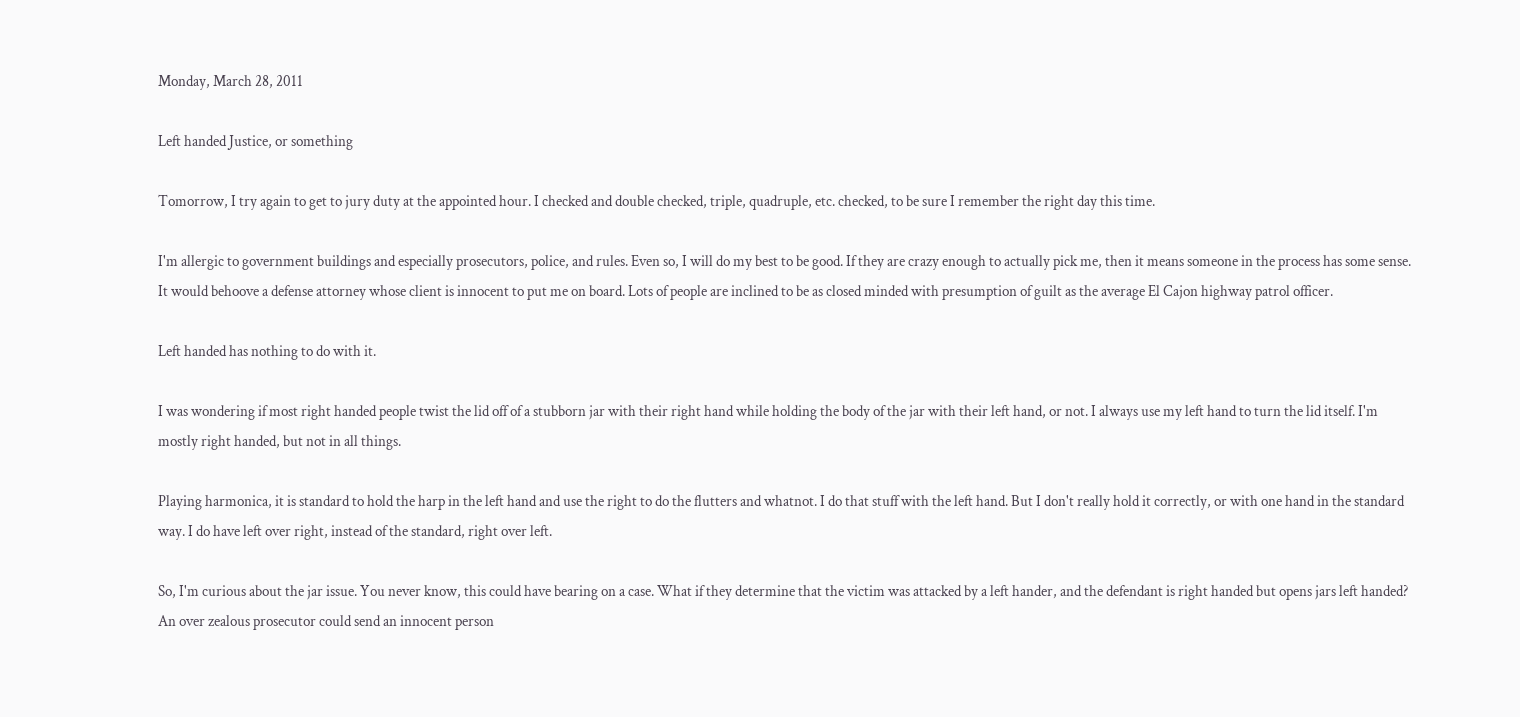Monday, March 28, 2011

Left handed Justice, or something

Tomorrow, I try again to get to jury duty at the appointed hour. I checked and double checked, triple, quadruple, etc. checked, to be sure I remember the right day this time.

I'm allergic to government buildings and especially prosecutors, police, and rules. Even so, I will do my best to be good. If they are crazy enough to actually pick me, then it means someone in the process has some sense. It would behoove a defense attorney whose client is innocent to put me on board. Lots of people are inclined to be as closed minded with presumption of guilt as the average El Cajon highway patrol officer.

Left handed has nothing to do with it.

I was wondering if most right handed people twist the lid off of a stubborn jar with their right hand while holding the body of the jar with their left hand, or not. I always use my left hand to turn the lid itself. I'm mostly right handed, but not in all things.

Playing harmonica, it is standard to hold the harp in the left hand and use the right to do the flutters and whatnot. I do that stuff with the left hand. But I don't really hold it correctly, or with one hand in the standard way. I do have left over right, instead of the standard, right over left.

So, I'm curious about the jar issue. You never know, this could have bearing on a case. What if they determine that the victim was attacked by a left hander, and the defendant is right handed but opens jars left handed? An over zealous prosecutor could send an innocent person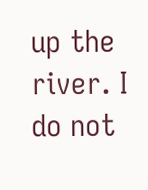up the river. I do not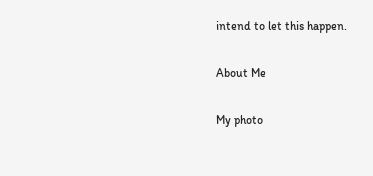intend to let this happen.

About Me

My photo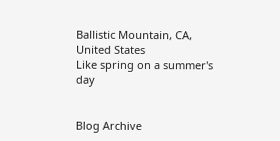Ballistic Mountain, CA, United States
Like spring on a summer's day


Blog Archive